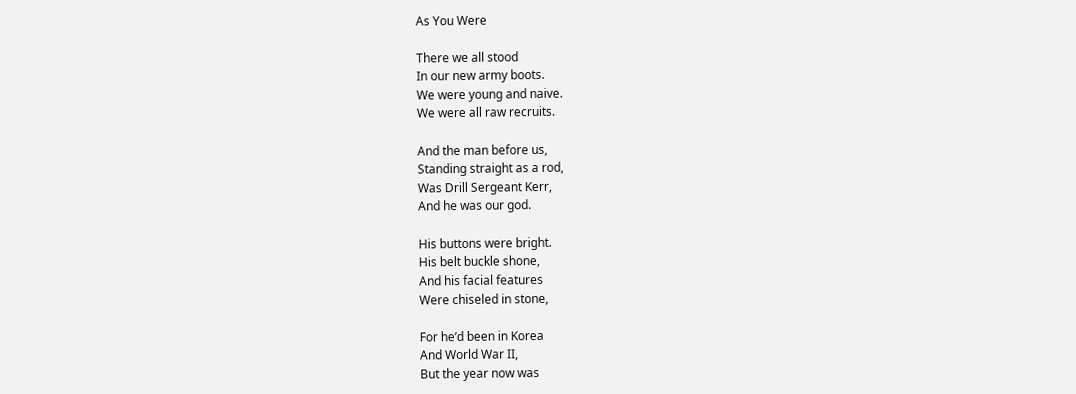As You Were

There we all stood
In our new army boots.
We were young and naive.
We were all raw recruits.

And the man before us,
Standing straight as a rod,
Was Drill Sergeant Kerr,
And he was our god.

His buttons were bright.
His belt buckle shone,
And his facial features
Were chiseled in stone,

For he’d been in Korea
And World War II,
But the year now was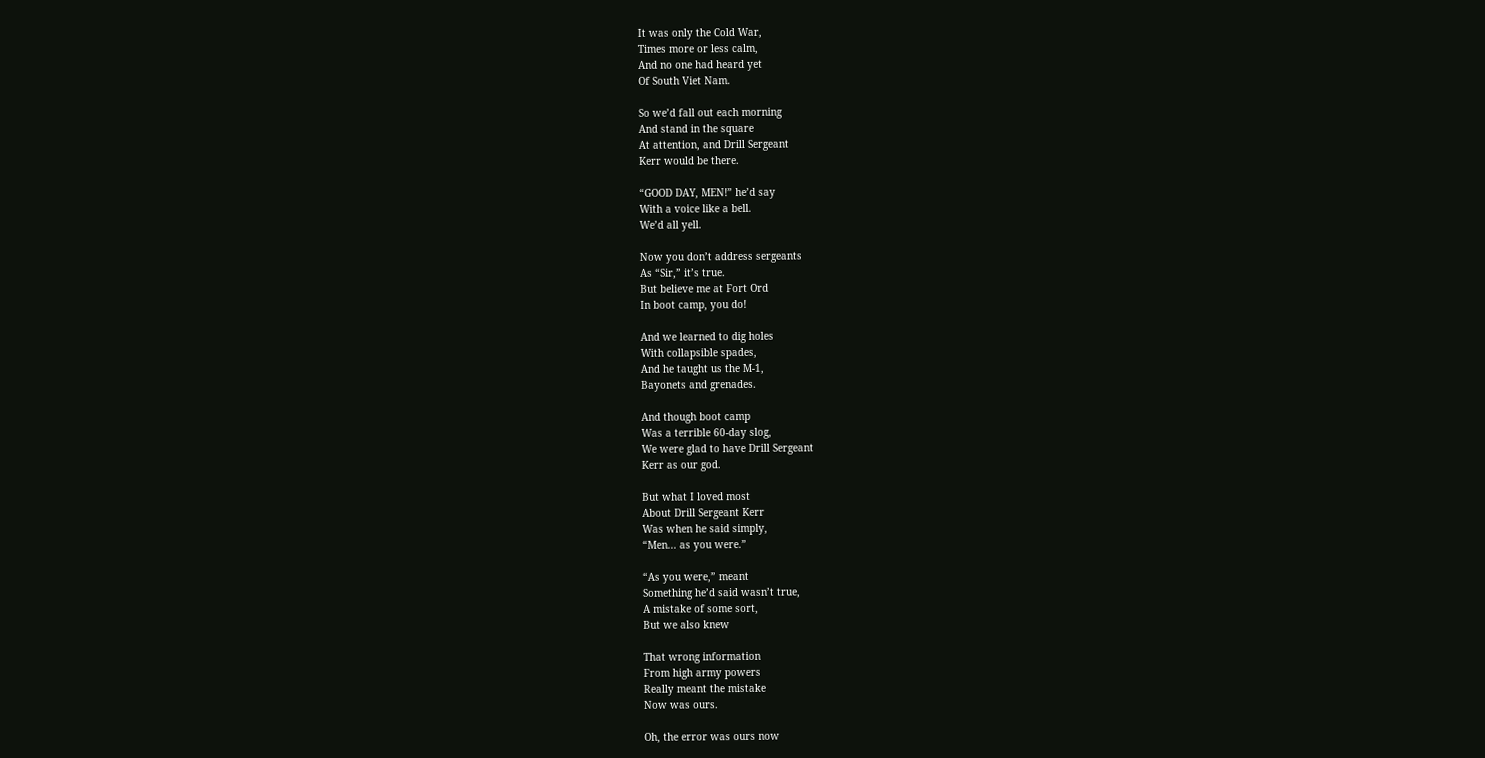It was only the Cold War,
Times more or less calm,
And no one had heard yet
Of South Viet Nam.

So we’d fall out each morning
And stand in the square
At attention, and Drill Sergeant
Kerr would be there.

“GOOD DAY, MEN!” he’d say
With a voice like a bell.
We’d all yell.

Now you don’t address sergeants
As “Sir,” it’s true.
But believe me at Fort Ord
In boot camp, you do!

And we learned to dig holes
With collapsible spades,
And he taught us the M-1,
Bayonets and grenades.

And though boot camp
Was a terrible 60-day slog,
We were glad to have Drill Sergeant
Kerr as our god.

But what I loved most
About Drill Sergeant Kerr
Was when he said simply,
“Men... as you were.”

“As you were,” meant
Something he’d said wasn’t true,
A mistake of some sort,
But we also knew

That wrong information
From high army powers
Really meant the mistake
Now was ours.

Oh, the error was ours now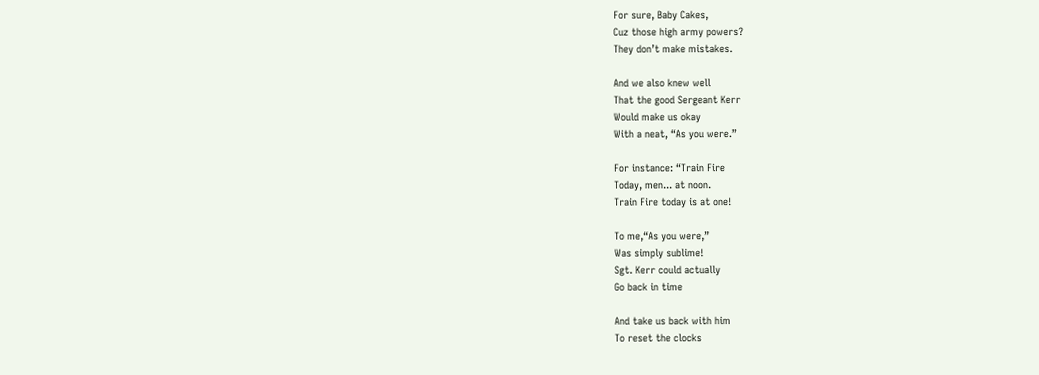For sure, Baby Cakes,
Cuz those high army powers?
They don’t make mistakes.

And we also knew well
That the good Sergeant Kerr
Would make us okay
With a neat, “As you were.”

For instance: “Train Fire
Today, men... at noon.
Train Fire today is at one!

To me,“As you were,”
Was simply sublime!
Sgt. Kerr could actually
Go back in time

And take us back with him
To reset the clocks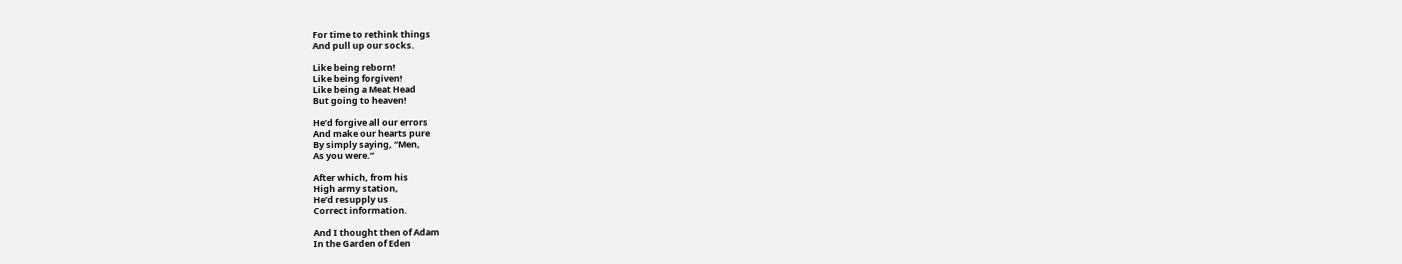For time to rethink things
And pull up our socks.

Like being reborn!
Like being forgiven!
Like being a Meat Head
But going to heaven!

He’d forgive all our errors
And make our hearts pure
By simply saying, “Men,
As you were.”

After which, from his
High army station,
He’d resupply us
Correct information.

And I thought then of Adam
In the Garden of Eden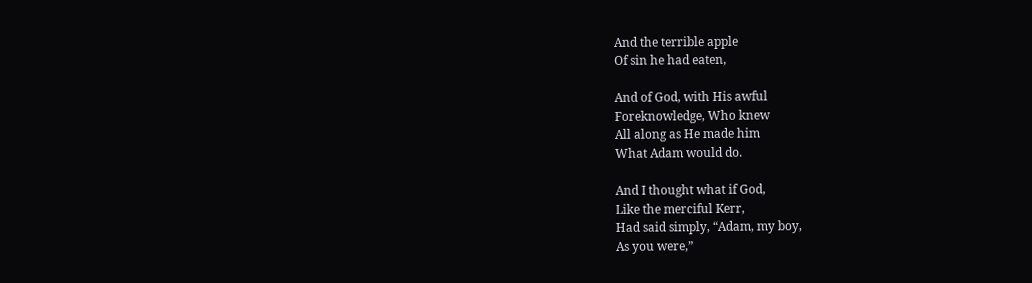And the terrible apple
Of sin he had eaten,

And of God, with His awful
Foreknowledge, Who knew
All along as He made him
What Adam would do.

And I thought what if God,
Like the merciful Kerr,
Had said simply, “Adam, my boy,
As you were,”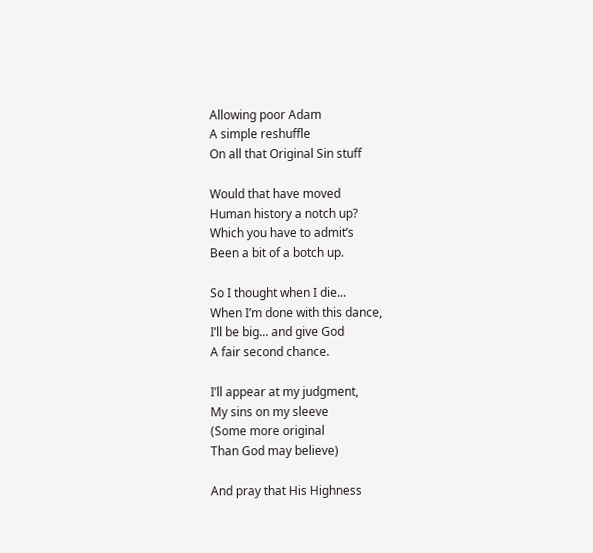Allowing poor Adam
A simple reshuffle
On all that Original Sin stuff

Would that have moved
Human history a notch up?
Which you have to admit’s
Been a bit of a botch up.

So I thought when I die...
When I’m done with this dance,
I’ll be big... and give God
A fair second chance.

I’ll appear at my judgment,
My sins on my sleeve
(Some more original
Than God may believe)

And pray that His Highness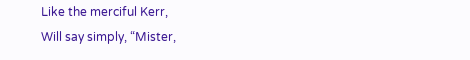Like the merciful Kerr,
Will say simply, “Mister,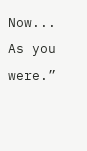Now...
As you were.”